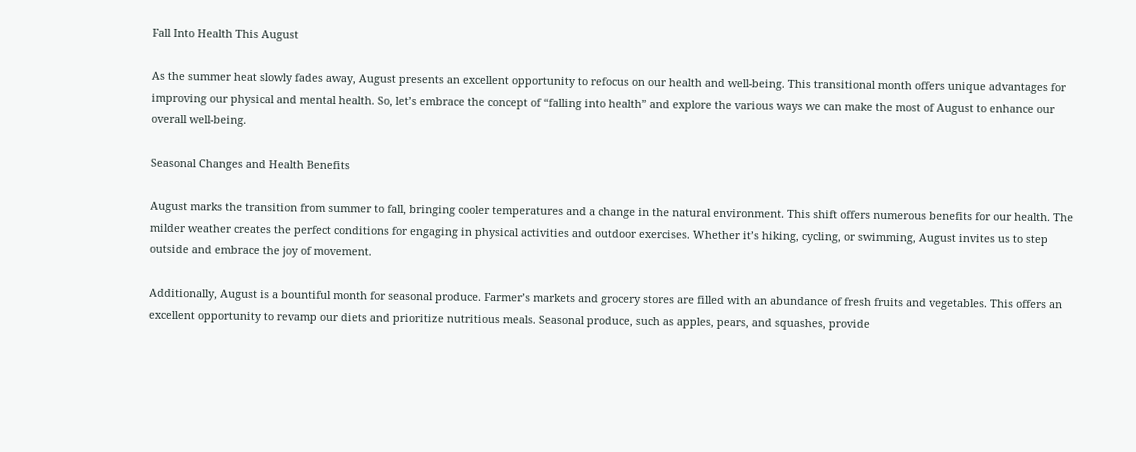Fall Into Health This August

As the summer heat slowly fades away, August presents an excellent opportunity to refocus on our health and well-being. This transitional month offers unique advantages for improving our physical and mental health. So, let’s embrace the concept of “falling into health” and explore the various ways we can make the most of August to enhance our overall well-being.

Seasonal Changes and Health Benefits

August marks the transition from summer to fall, bringing cooler temperatures and a change in the natural environment. This shift offers numerous benefits for our health. The milder weather creates the perfect conditions for engaging in physical activities and outdoor exercises. Whether it’s hiking, cycling, or swimming, August invites us to step outside and embrace the joy of movement.

Additionally, August is a bountiful month for seasonal produce. Farmer’s markets and grocery stores are filled with an abundance of fresh fruits and vegetables. This offers an excellent opportunity to revamp our diets and prioritize nutritious meals. Seasonal produce, such as apples, pears, and squashes, provide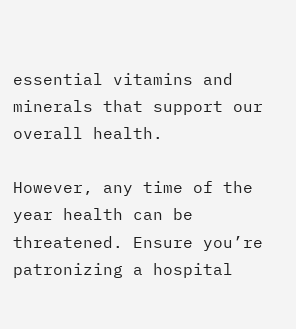essential vitamins and minerals that support our overall health.

However, any time of the year health can be threatened. Ensure you’re patronizing a hospital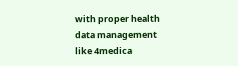with proper health data management like 4medica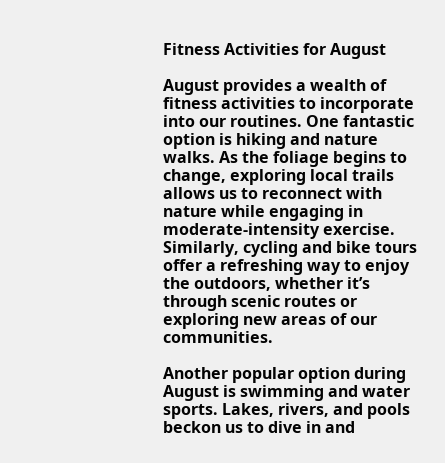Fitness Activities for August

August provides a wealth of fitness activities to incorporate into our routines. One fantastic option is hiking and nature walks. As the foliage begins to change, exploring local trails allows us to reconnect with nature while engaging in moderate-intensity exercise. Similarly, cycling and bike tours offer a refreshing way to enjoy the outdoors, whether it’s through scenic routes or exploring new areas of our communities.

Another popular option during August is swimming and water sports. Lakes, rivers, and pools beckon us to dive in and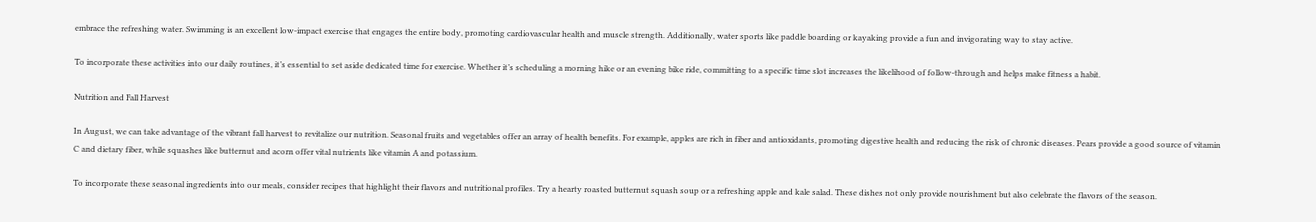embrace the refreshing water. Swimming is an excellent low-impact exercise that engages the entire body, promoting cardiovascular health and muscle strength. Additionally, water sports like paddle boarding or kayaking provide a fun and invigorating way to stay active.

To incorporate these activities into our daily routines, it’s essential to set aside dedicated time for exercise. Whether it’s scheduling a morning hike or an evening bike ride, committing to a specific time slot increases the likelihood of follow-through and helps make fitness a habit.

Nutrition and Fall Harvest

In August, we can take advantage of the vibrant fall harvest to revitalize our nutrition. Seasonal fruits and vegetables offer an array of health benefits. For example, apples are rich in fiber and antioxidants, promoting digestive health and reducing the risk of chronic diseases. Pears provide a good source of vitamin C and dietary fiber, while squashes like butternut and acorn offer vital nutrients like vitamin A and potassium.

To incorporate these seasonal ingredients into our meals, consider recipes that highlight their flavors and nutritional profiles. Try a hearty roasted butternut squash soup or a refreshing apple and kale salad. These dishes not only provide nourishment but also celebrate the flavors of the season.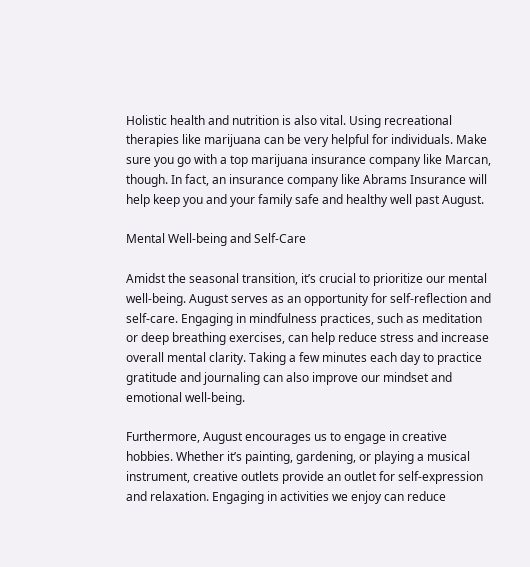Holistic health and nutrition is also vital. Using recreational therapies like marijuana can be very helpful for individuals. Make sure you go with a top marijuana insurance company like Marcan, though. In fact, an insurance company like Abrams Insurance will help keep you and your family safe and healthy well past August.

Mental Well-being and Self-Care

Amidst the seasonal transition, it’s crucial to prioritize our mental well-being. August serves as an opportunity for self-reflection and self-care. Engaging in mindfulness practices, such as meditation or deep breathing exercises, can help reduce stress and increase overall mental clarity. Taking a few minutes each day to practice gratitude and journaling can also improve our mindset and emotional well-being.

Furthermore, August encourages us to engage in creative hobbies. Whether it’s painting, gardening, or playing a musical instrument, creative outlets provide an outlet for self-expression and relaxation. Engaging in activities we enjoy can reduce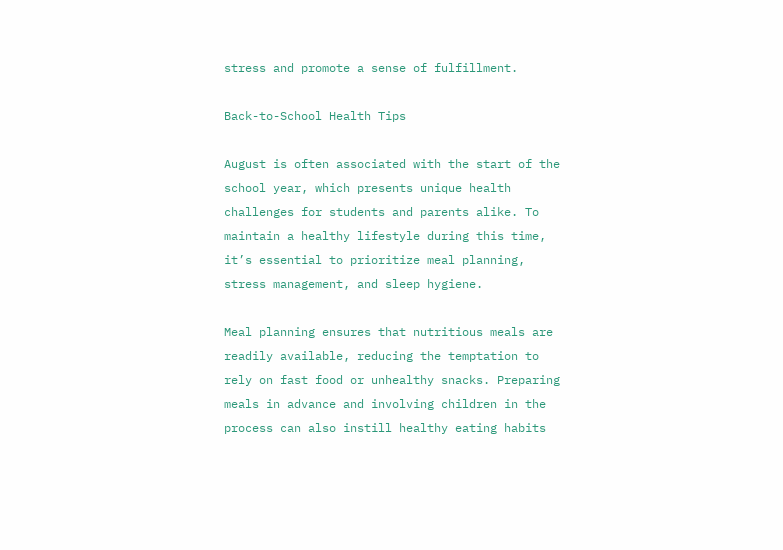stress and promote a sense of fulfillment.

Back-to-School Health Tips

August is often associated with the start of the school year, which presents unique health challenges for students and parents alike. To maintain a healthy lifestyle during this time, it’s essential to prioritize meal planning, stress management, and sleep hygiene.

Meal planning ensures that nutritious meals are readily available, reducing the temptation to rely on fast food or unhealthy snacks. Preparing meals in advance and involving children in the process can also instill healthy eating habits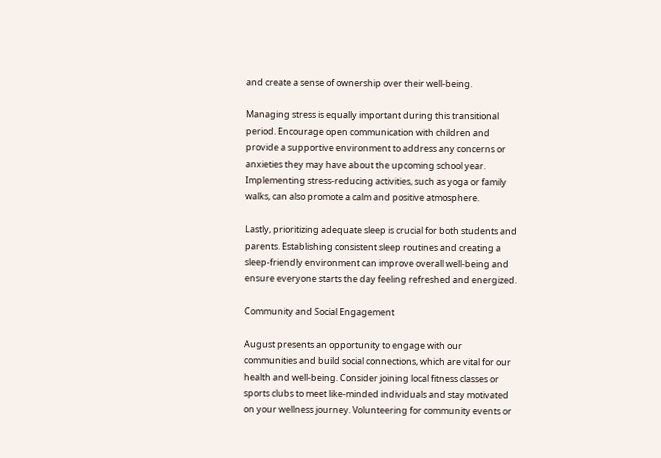and create a sense of ownership over their well-being.

Managing stress is equally important during this transitional period. Encourage open communication with children and provide a supportive environment to address any concerns or anxieties they may have about the upcoming school year. Implementing stress-reducing activities, such as yoga or family walks, can also promote a calm and positive atmosphere.

Lastly, prioritizing adequate sleep is crucial for both students and parents. Establishing consistent sleep routines and creating a sleep-friendly environment can improve overall well-being and ensure everyone starts the day feeling refreshed and energized.

Community and Social Engagement

August presents an opportunity to engage with our communities and build social connections, which are vital for our health and well-being. Consider joining local fitness classes or sports clubs to meet like-minded individuals and stay motivated on your wellness journey. Volunteering for community events or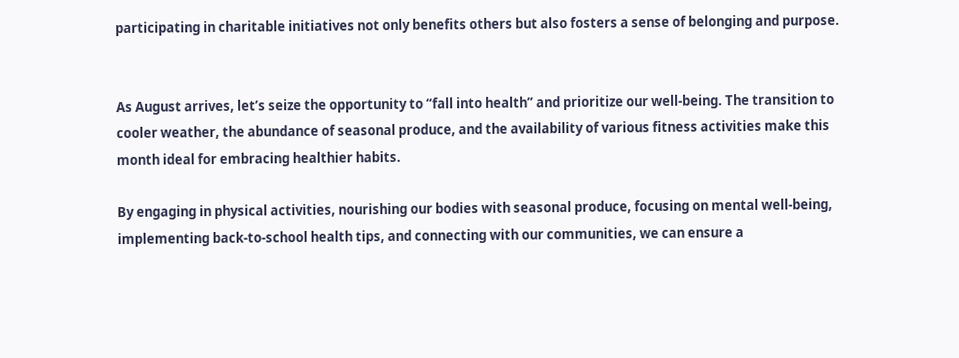participating in charitable initiatives not only benefits others but also fosters a sense of belonging and purpose.


As August arrives, let’s seize the opportunity to “fall into health” and prioritize our well-being. The transition to cooler weather, the abundance of seasonal produce, and the availability of various fitness activities make this month ideal for embracing healthier habits.

By engaging in physical activities, nourishing our bodies with seasonal produce, focusing on mental well-being, implementing back-to-school health tips, and connecting with our communities, we can ensure a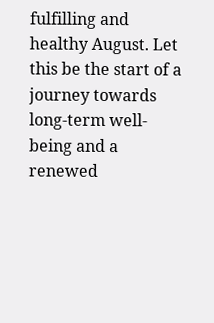fulfilling and healthy August. Let this be the start of a journey towards long-term well-being and a renewed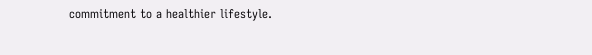commitment to a healthier lifestyle.